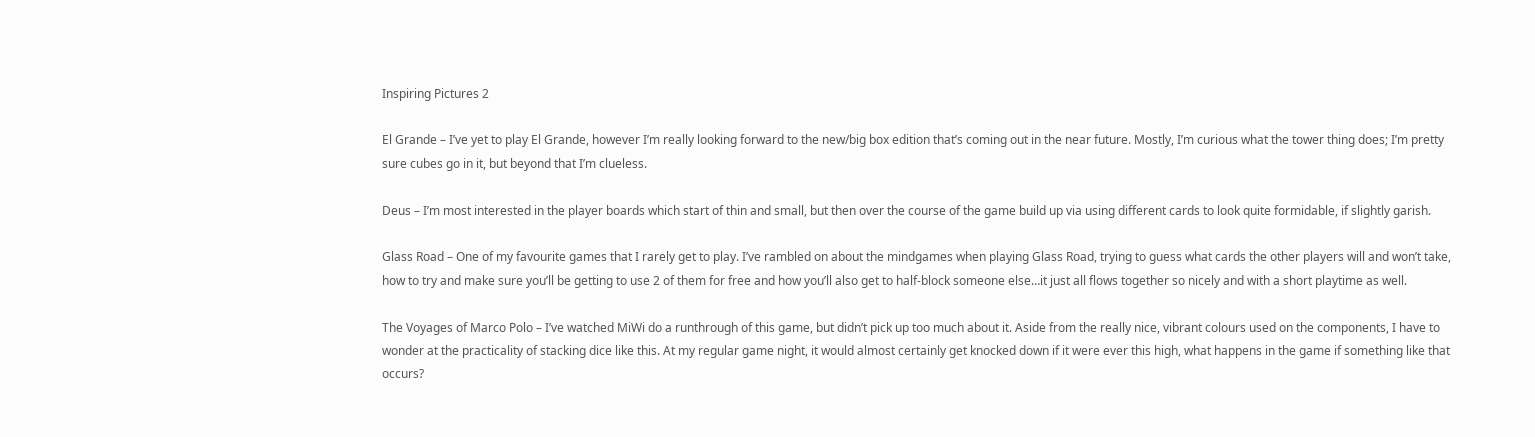Inspiring Pictures 2

El Grande – I’ve yet to play El Grande, however I’m really looking forward to the new/big box edition that’s coming out in the near future. Mostly, I’m curious what the tower thing does; I’m pretty sure cubes go in it, but beyond that I’m clueless.

Deus – I’m most interested in the player boards which start of thin and small, but then over the course of the game build up via using different cards to look quite formidable, if slightly garish.

Glass Road – One of my favourite games that I rarely get to play. I’ve rambled on about the mindgames when playing Glass Road, trying to guess what cards the other players will and won’t take, how to try and make sure you’ll be getting to use 2 of them for free and how you’ll also get to half-block someone else…it just all flows together so nicely and with a short playtime as well.

The Voyages of Marco Polo – I’ve watched MiWi do a runthrough of this game, but didn’t pick up too much about it. Aside from the really nice, vibrant colours used on the components, I have to wonder at the practicality of stacking dice like this. At my regular game night, it would almost certainly get knocked down if it were ever this high, what happens in the game if something like that occurs?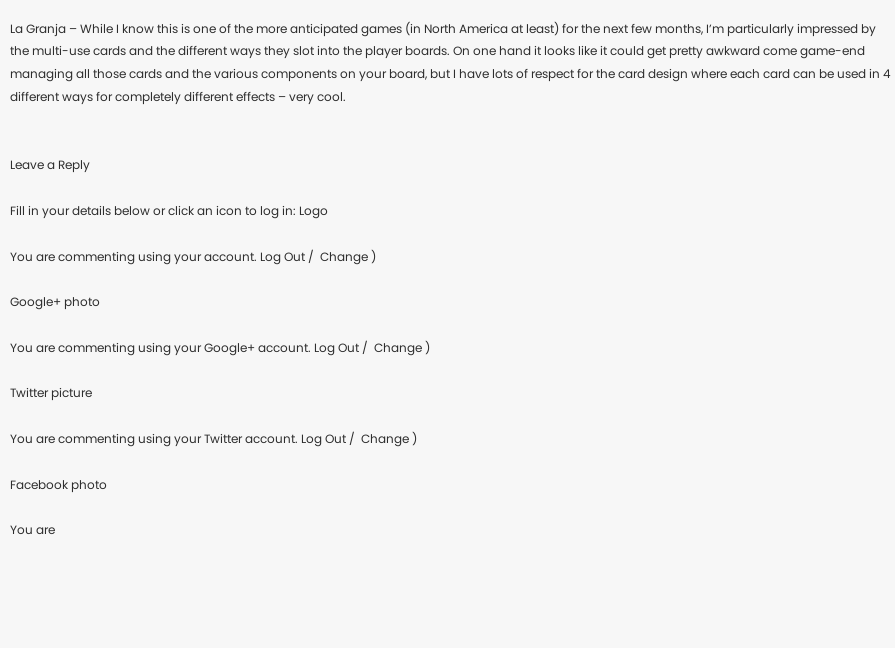La Granja – While I know this is one of the more anticipated games (in North America at least) for the next few months, I’m particularly impressed by the multi-use cards and the different ways they slot into the player boards. On one hand it looks like it could get pretty awkward come game-end managing all those cards and the various components on your board, but I have lots of respect for the card design where each card can be used in 4 different ways for completely different effects – very cool.


Leave a Reply

Fill in your details below or click an icon to log in: Logo

You are commenting using your account. Log Out /  Change )

Google+ photo

You are commenting using your Google+ account. Log Out /  Change )

Twitter picture

You are commenting using your Twitter account. Log Out /  Change )

Facebook photo

You are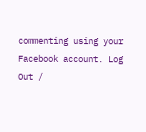commenting using your Facebook account. Log Out /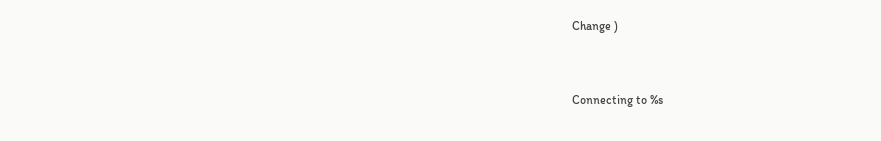Change )


Connecting to %s